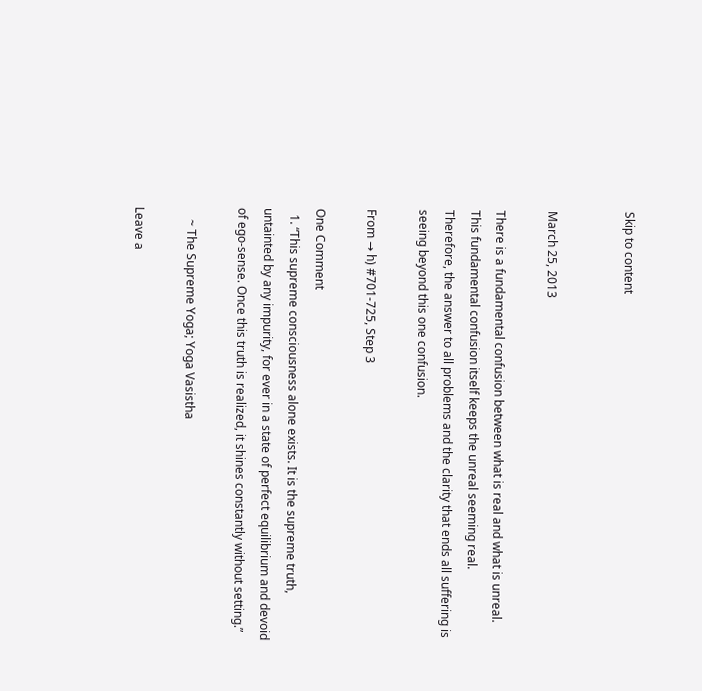Skip to content


March 25, 2013

There is a fundamental confusion between what is real and what is unreal.
This fundamental confusion itself keeps the unreal seeming real.
Therefore, the answer to all problems and the clarity that ends all suffering is seeing beyond this one confusion.

From → h) #701-725, Step 3

One Comment
  1. “This supreme consciousness alone exists. It is the supreme truth, untainted by any impurity, for ever in a state of perfect equilibrium and devoid of ego-sense. Once this truth is realized, it shines constantly without setting.”

    ~ The Supreme Yoga; Yoga Vasistha

Leave a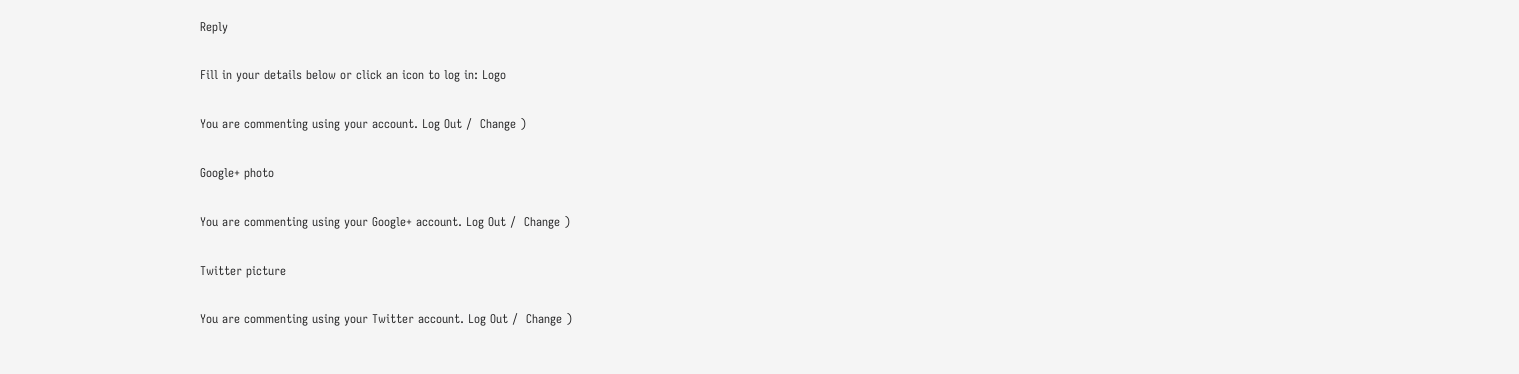Reply

Fill in your details below or click an icon to log in: Logo

You are commenting using your account. Log Out /  Change )

Google+ photo

You are commenting using your Google+ account. Log Out /  Change )

Twitter picture

You are commenting using your Twitter account. Log Out /  Change )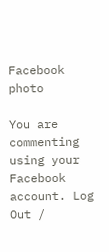Facebook photo

You are commenting using your Facebook account. Log Out /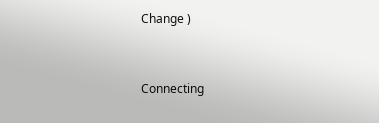Change )


Connecting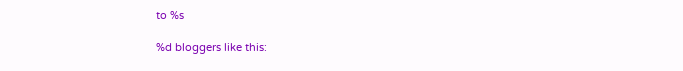to %s

%d bloggers like this: